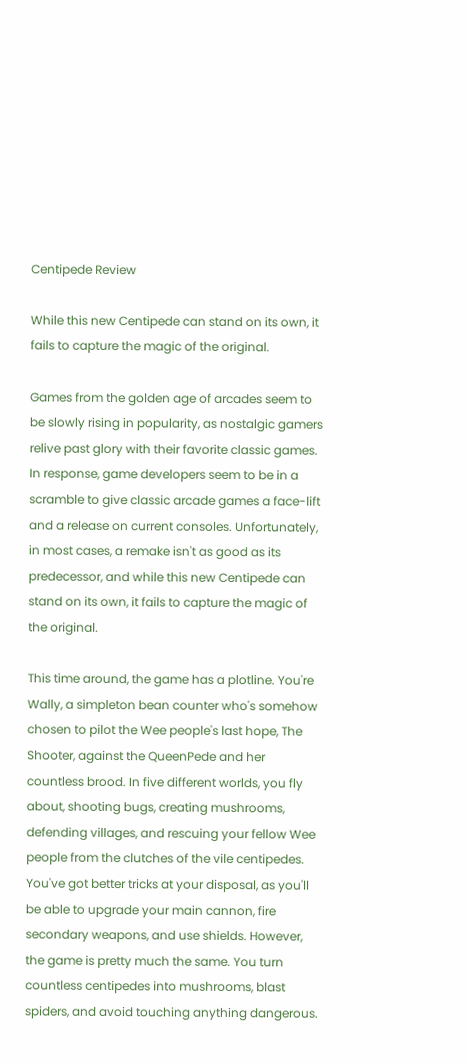Centipede Review

While this new Centipede can stand on its own, it fails to capture the magic of the original.

Games from the golden age of arcades seem to be slowly rising in popularity, as nostalgic gamers relive past glory with their favorite classic games. In response, game developers seem to be in a scramble to give classic arcade games a face-lift and a release on current consoles. Unfortunately, in most cases, a remake isn't as good as its predecessor, and while this new Centipede can stand on its own, it fails to capture the magic of the original.

This time around, the game has a plotline. You're Wally, a simpleton bean counter who's somehow chosen to pilot the Wee people's last hope, The Shooter, against the QueenPede and her countless brood. In five different worlds, you fly about, shooting bugs, creating mushrooms, defending villages, and rescuing your fellow Wee people from the clutches of the vile centipedes. You've got better tricks at your disposal, as you'll be able to upgrade your main cannon, fire secondary weapons, and use shields. However, the game is pretty much the same. You turn countless centipedes into mushrooms, blast spiders, and avoid touching anything dangerous.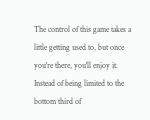The control of this game takes a little getting used to, but once you're there, you'll enjoy it. Instead of being limited to the bottom third of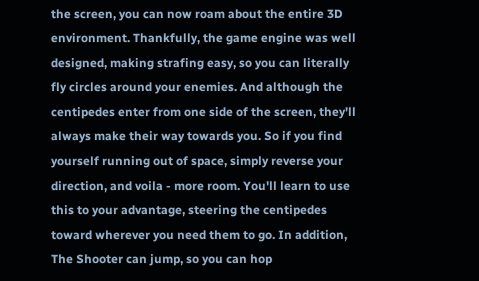the screen, you can now roam about the entire 3D environment. Thankfully, the game engine was well designed, making strafing easy, so you can literally fly circles around your enemies. And although the centipedes enter from one side of the screen, they'll always make their way towards you. So if you find yourself running out of space, simply reverse your direction, and voila - more room. You'll learn to use this to your advantage, steering the centipedes toward wherever you need them to go. In addition, The Shooter can jump, so you can hop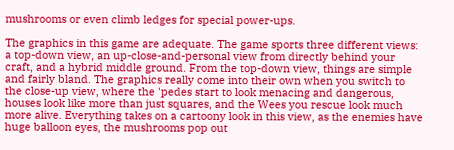mushrooms or even climb ledges for special power-ups.

The graphics in this game are adequate. The game sports three different views: a top-down view, an up-close-and-personal view from directly behind your craft, and a hybrid middle ground. From the top-down view, things are simple and fairly bland. The graphics really come into their own when you switch to the close-up view, where the 'pedes start to look menacing and dangerous, houses look like more than just squares, and the Wees you rescue look much more alive. Everything takes on a cartoony look in this view, as the enemies have huge balloon eyes, the mushrooms pop out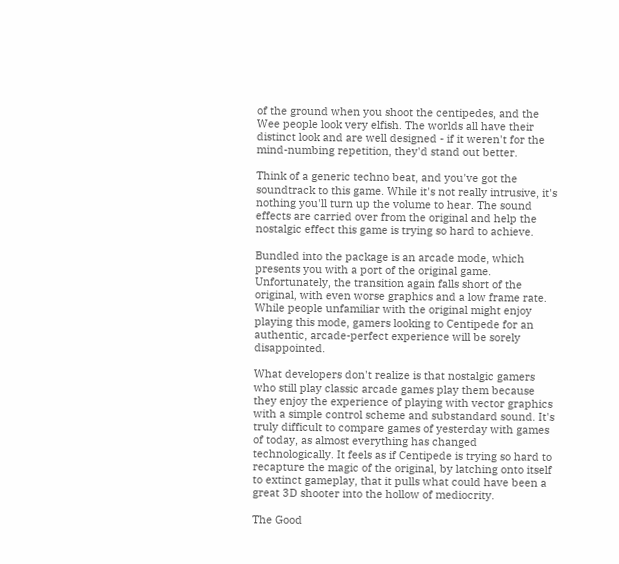of the ground when you shoot the centipedes, and the Wee people look very elfish. The worlds all have their distinct look and are well designed - if it weren't for the mind-numbing repetition, they'd stand out better.

Think of a generic techno beat, and you've got the soundtrack to this game. While it's not really intrusive, it's nothing you'll turn up the volume to hear. The sound effects are carried over from the original and help the nostalgic effect this game is trying so hard to achieve.

Bundled into the package is an arcade mode, which presents you with a port of the original game. Unfortunately, the transition again falls short of the original, with even worse graphics and a low frame rate. While people unfamiliar with the original might enjoy playing this mode, gamers looking to Centipede for an authentic, arcade-perfect experience will be sorely disappointed.

What developers don't realize is that nostalgic gamers who still play classic arcade games play them because they enjoy the experience of playing with vector graphics with a simple control scheme and substandard sound. It's truly difficult to compare games of yesterday with games of today, as almost everything has changed technologically. It feels as if Centipede is trying so hard to recapture the magic of the original, by latching onto itself to extinct gameplay, that it pulls what could have been a great 3D shooter into the hollow of mediocrity.

The Good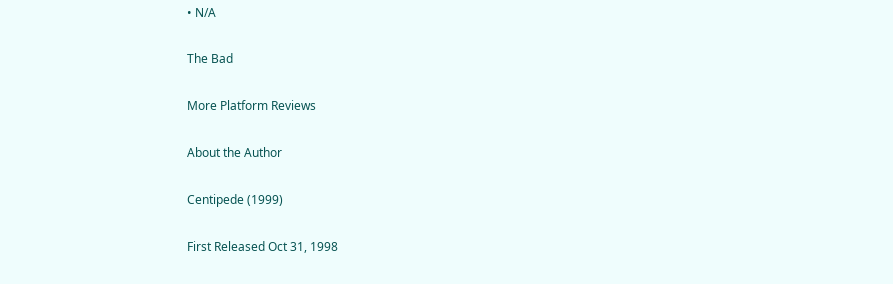• N/A

The Bad

More Platform Reviews

About the Author

Centipede (1999)

First Released Oct 31, 1998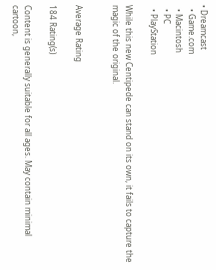• Dreamcast
  • Game.com
  • Macintosh
  • PC
  • PlayStation

While this new Centipede can stand on its own, it fails to capture the magic of the original.


Average Rating

184 Rating(s)

Content is generally suitable for all ages. May contain minimal cartoon,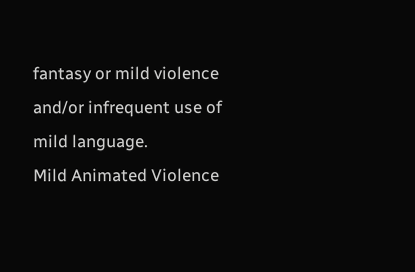fantasy or mild violence and/or infrequent use of mild language.
Mild Animated Violence